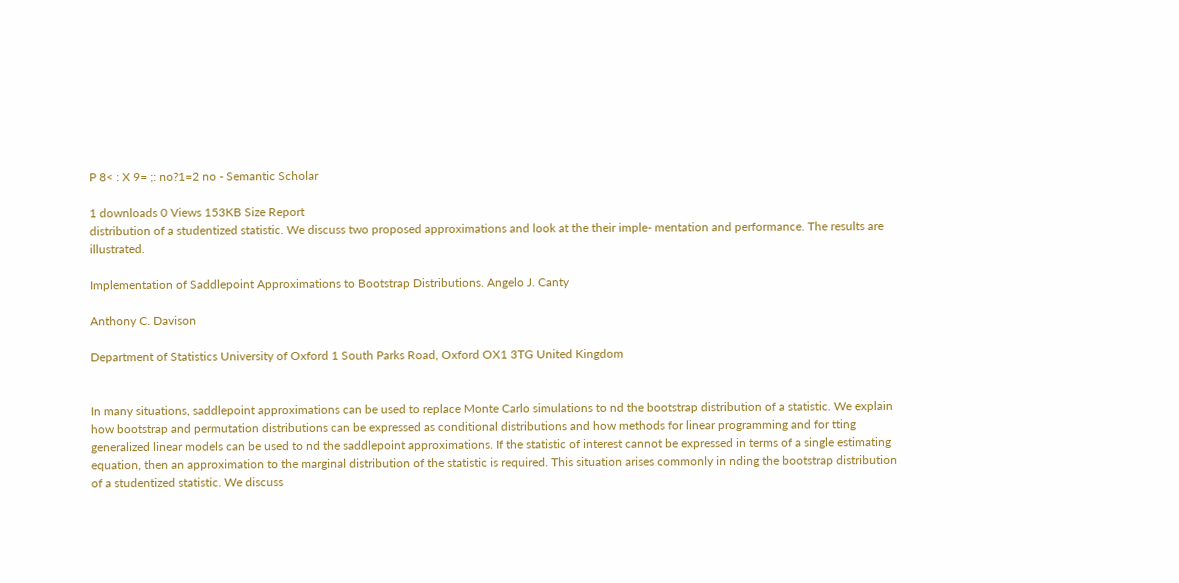P 8< : X 9= ;: no?1=2 no - Semantic Scholar

1 downloads 0 Views 153KB Size Report
distribution of a studentized statistic. We discuss two proposed approximations and look at the their imple- mentation and performance. The results are illustrated.

Implementation of Saddlepoint Approximations to Bootstrap Distributions. Angelo J. Canty

Anthony C. Davison

Department of Statistics University of Oxford 1 South Parks Road, Oxford OX1 3TG United Kingdom


In many situations, saddlepoint approximations can be used to replace Monte Carlo simulations to nd the bootstrap distribution of a statistic. We explain how bootstrap and permutation distributions can be expressed as conditional distributions and how methods for linear programming and for tting generalized linear models can be used to nd the saddlepoint approximations. If the statistic of interest cannot be expressed in terms of a single estimating equation, then an approximation to the marginal distribution of the statistic is required. This situation arises commonly in nding the bootstrap distribution of a studentized statistic. We discuss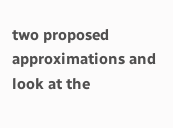two proposed approximations and look at the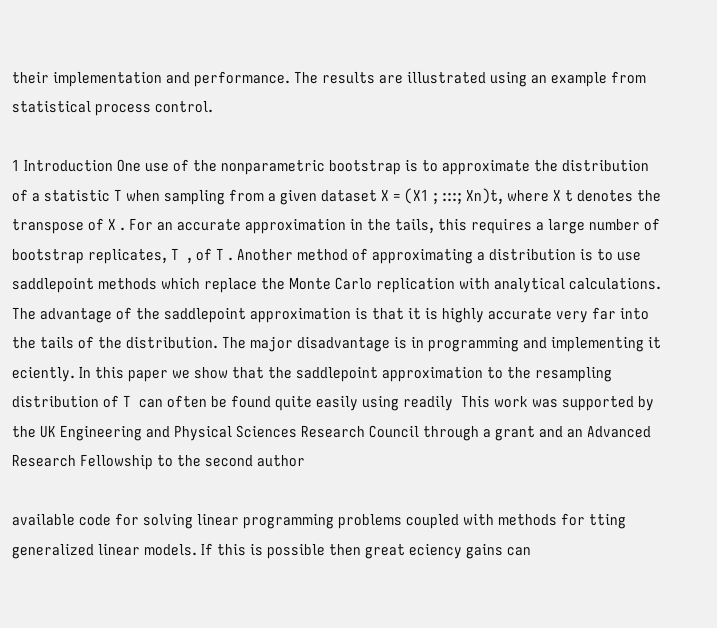their implementation and performance. The results are illustrated using an example from statistical process control.

1 Introduction One use of the nonparametric bootstrap is to approximate the distribution of a statistic T when sampling from a given dataset X = (X1 ; :::; Xn)t, where X t denotes the transpose of X . For an accurate approximation in the tails, this requires a large number of bootstrap replicates, T  , of T . Another method of approximating a distribution is to use saddlepoint methods which replace the Monte Carlo replication with analytical calculations. The advantage of the saddlepoint approximation is that it is highly accurate very far into the tails of the distribution. The major disadvantage is in programming and implementing it eciently. In this paper we show that the saddlepoint approximation to the resampling distribution of T  can often be found quite easily using readily  This work was supported by the UK Engineering and Physical Sciences Research Council through a grant and an Advanced Research Fellowship to the second author

available code for solving linear programming problems coupled with methods for tting generalized linear models. If this is possible then great eciency gains can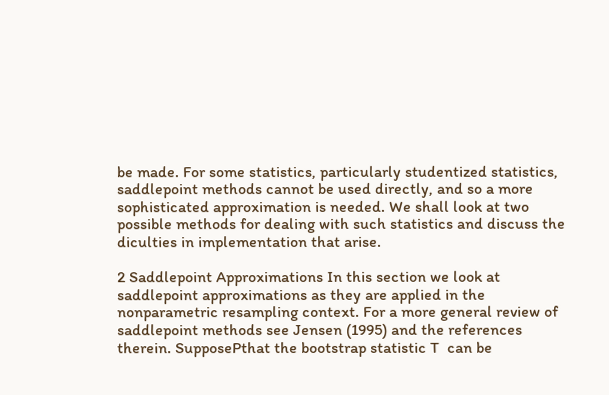be made. For some statistics, particularly studentized statistics, saddlepoint methods cannot be used directly, and so a more sophisticated approximation is needed. We shall look at two possible methods for dealing with such statistics and discuss the diculties in implementation that arise.

2 Saddlepoint Approximations In this section we look at saddlepoint approximations as they are applied in the nonparametric resampling context. For a more general review of saddlepoint methods see Jensen (1995) and the references therein. SupposePthat the bootstrap statistic T  can be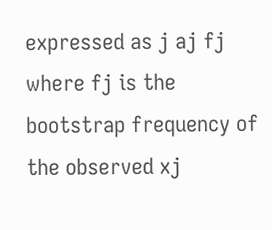expressed as j aj fj where fj is the bootstrap frequency of the observed xj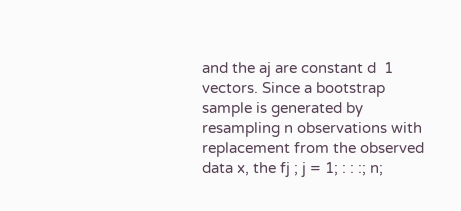and the aj are constant d  1 vectors. Since a bootstrap sample is generated by resampling n observations with replacement from the observed data x, the fj ; j = 1; : : :; n;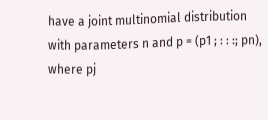have a joint multinomial distribution with parameters n and p = (p1 ; : : :; pn), where pj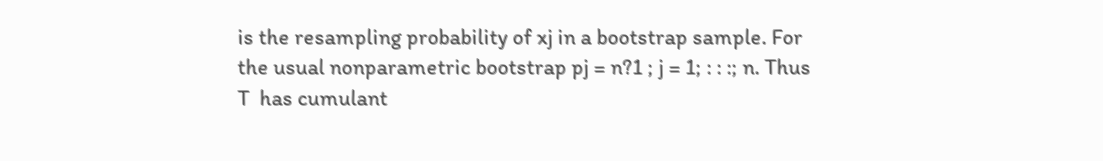is the resampling probability of xj in a bootstrap sample. For the usual nonparametric bootstrap pj = n?1 ; j = 1; : : :; n. Thus T  has cumulant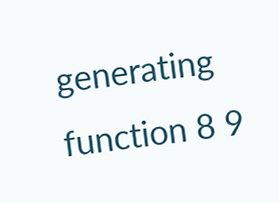generating function 8 9